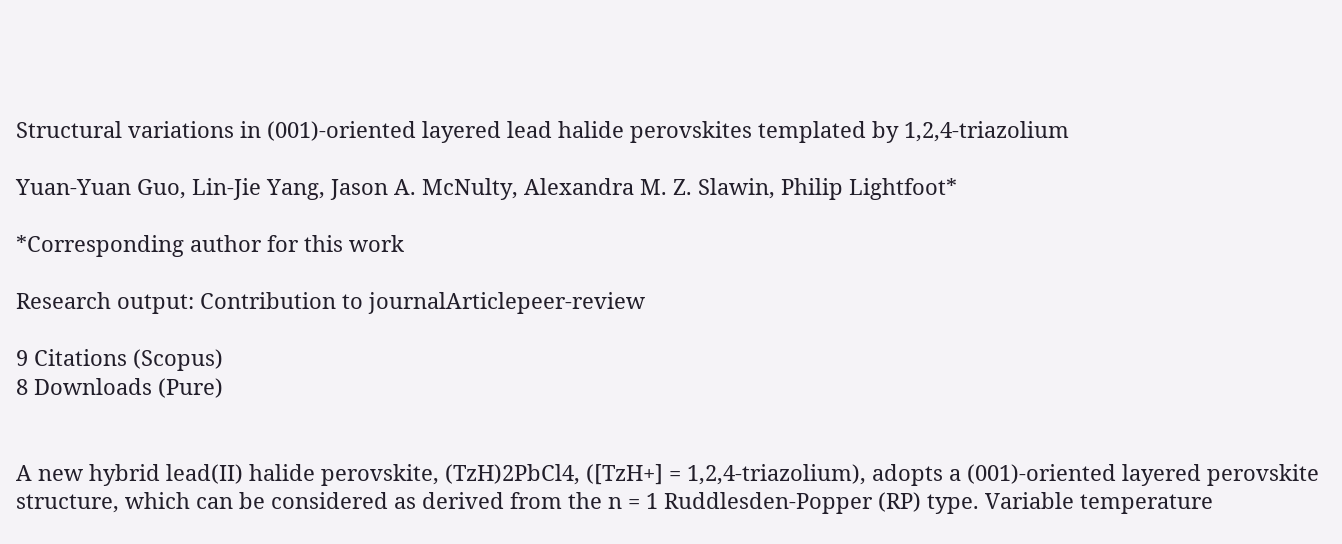Structural variations in (001)-oriented layered lead halide perovskites templated by 1,2,4-triazolium

Yuan-Yuan Guo, Lin-Jie Yang, Jason A. McNulty, Alexandra M. Z. Slawin, Philip Lightfoot*

*Corresponding author for this work

Research output: Contribution to journalArticlepeer-review

9 Citations (Scopus)
8 Downloads (Pure)


A new hybrid lead(II) halide perovskite, (TzH)2PbCl4, ([TzH+] = 1,2,4-triazolium), adopts a (001)-oriented layered perovskite structure, which can be considered as derived from the n = 1 Ruddlesden-Popper (RP) type. Variable temperature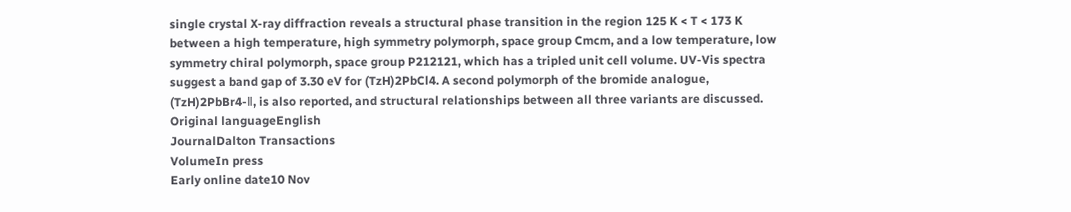single crystal X-ray diffraction reveals a structural phase transition in the region 125 K < T < 173 K between a high temperature, high symmetry polymorph, space group Cmcm, and a low temperature, low symmetry chiral polymorph, space group P212121, which has a tripled unit cell volume. UV-Vis spectra suggest a band gap of 3.30 eV for (TzH)2PbCl4. A second polymorph of the bromide analogue, (TzH)2PbBr4-Ⅱ, is also reported, and structural relationships between all three variants are discussed.
Original languageEnglish
JournalDalton Transactions
VolumeIn press
Early online date10 Nov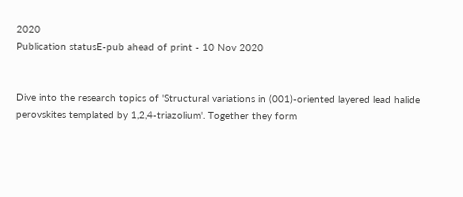2020
Publication statusE-pub ahead of print - 10 Nov 2020


Dive into the research topics of 'Structural variations in (001)-oriented layered lead halide perovskites templated by 1,2,4-triazolium'. Together they form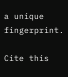a unique fingerprint.

Cite this